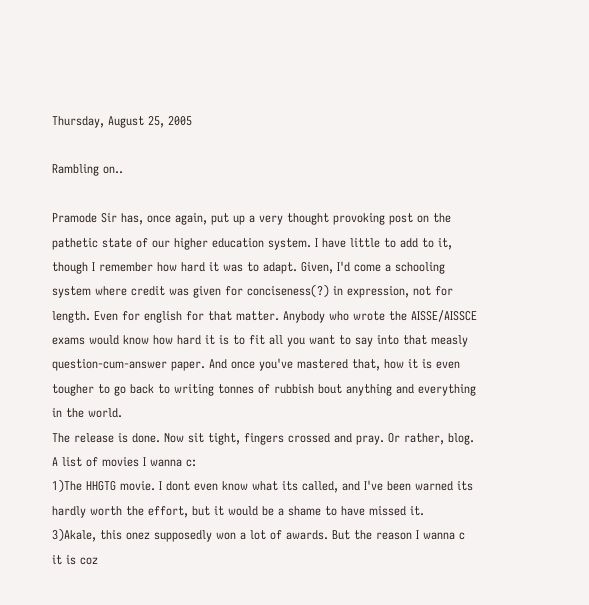Thursday, August 25, 2005

Rambling on..

Pramode Sir has, once again, put up a very thought provoking post on the pathetic state of our higher education system. I have little to add to it, though I remember how hard it was to adapt. Given, I'd come a schooling system where credit was given for conciseness(?) in expression, not for length. Even for english for that matter. Anybody who wrote the AISSE/AISSCE exams would know how hard it is to fit all you want to say into that measly question-cum-answer paper. And once you've mastered that, how it is even tougher to go back to writing tonnes of rubbish bout anything and everything in the world.
The release is done. Now sit tight, fingers crossed and pray. Or rather, blog.
A list of movies I wanna c:
1)The HHGTG movie. I dont even know what its called, and I've been warned its hardly worth the effort, but it would be a shame to have missed it.
3)Akale, this onez supposedly won a lot of awards. But the reason I wanna c it is coz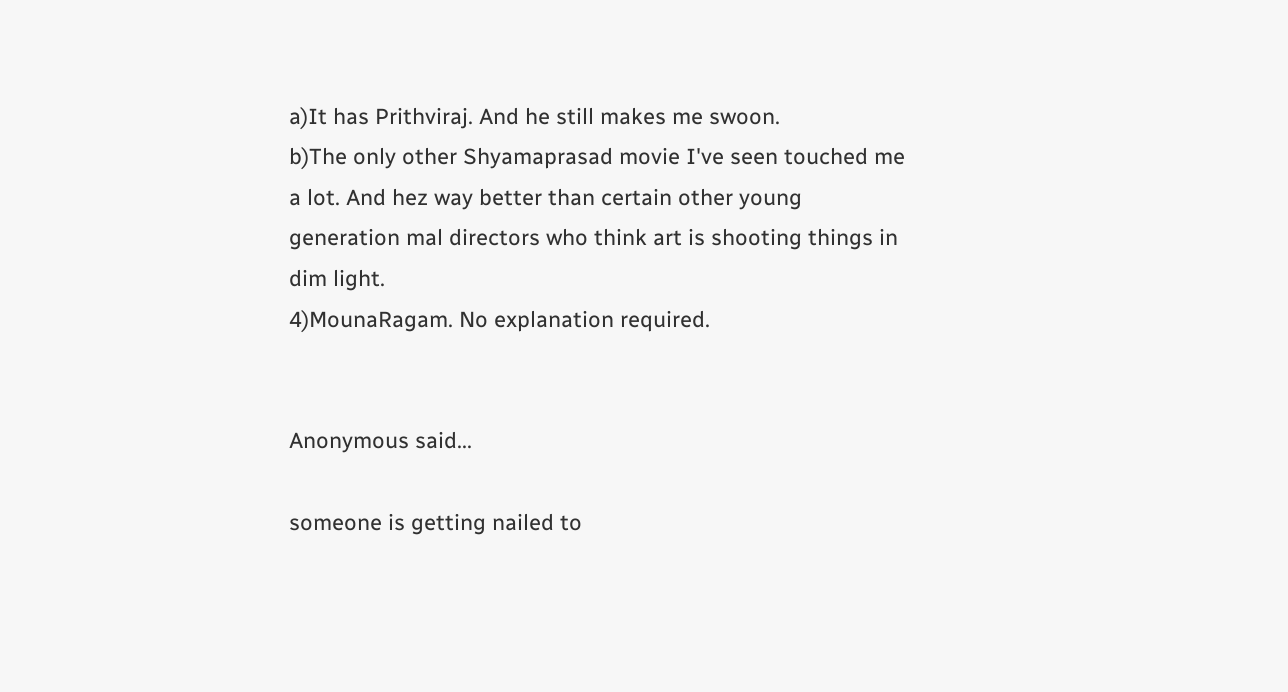a)It has Prithviraj. And he still makes me swoon.
b)The only other Shyamaprasad movie I've seen touched me a lot. And hez way better than certain other young generation mal directors who think art is shooting things in dim light.
4)MounaRagam. No explanation required.


Anonymous said...

someone is getting nailed to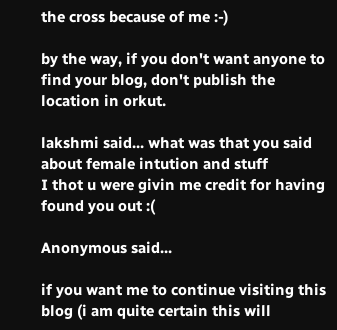the cross because of me :-)

by the way, if you don't want anyone to find your blog, don't publish the location in orkut.

lakshmi said... what was that you said about female intution and stuff
I thot u were givin me credit for having found you out :(

Anonymous said...

if you want me to continue visiting this blog (i am quite certain this will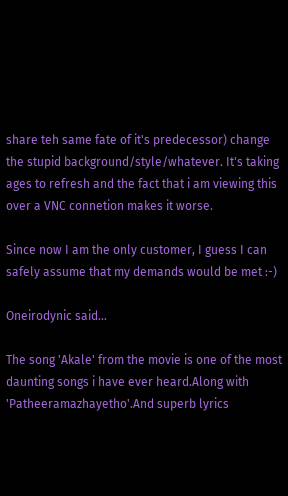share teh same fate of it's predecessor) change the stupid background/style/whatever. It's taking ages to refresh and the fact that i am viewing this over a VNC connetion makes it worse.

Since now I am the only customer, I guess I can safely assume that my demands would be met :-)

Oneirodynic said...

The song 'Akale' from the movie is one of the most daunting songs i have ever heard.Along with 'Patheeramazhayetho'.And superb lyrics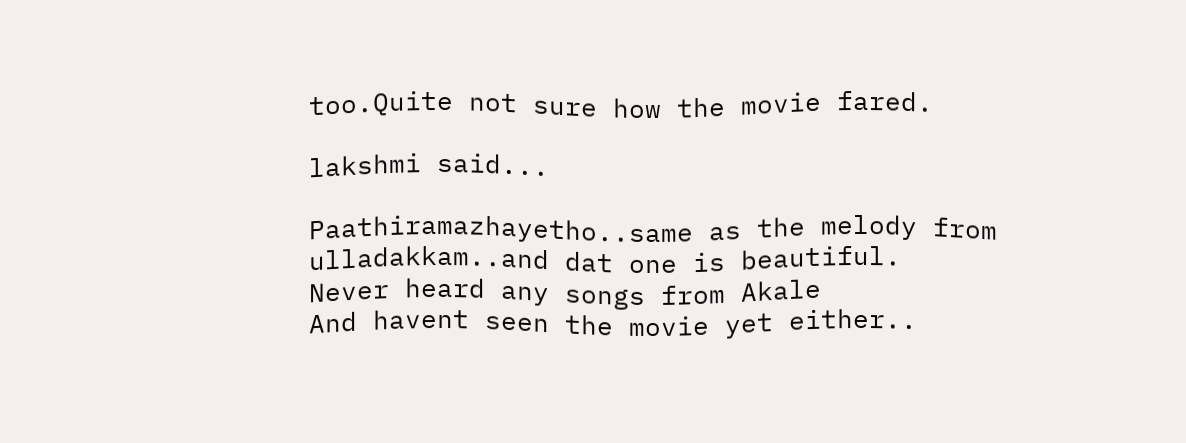too.Quite not sure how the movie fared.

lakshmi said...

Paathiramazhayetho..same as the melody from ulladakkam..and dat one is beautiful.
Never heard any songs from Akale
And havent seen the movie yet either..